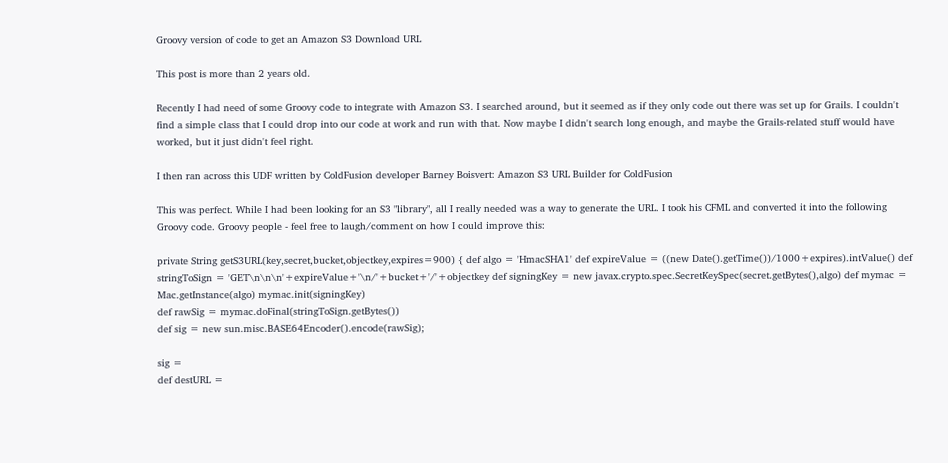Groovy version of code to get an Amazon S3 Download URL

This post is more than 2 years old.

Recently I had need of some Groovy code to integrate with Amazon S3. I searched around, but it seemed as if they only code out there was set up for Grails. I couldn't find a simple class that I could drop into our code at work and run with that. Now maybe I didn't search long enough, and maybe the Grails-related stuff would have worked, but it just didn't feel right.

I then ran across this UDF written by ColdFusion developer Barney Boisvert: Amazon S3 URL Builder for ColdFusion

This was perfect. While I had been looking for an S3 "library", all I really needed was a way to generate the URL. I took his CFML and converted it into the following Groovy code. Groovy people - feel free to laugh/comment on how I could improve this:

private String getS3URL(key,secret,bucket,objectkey,expires=900) { def algo = 'HmacSHA1' def expireValue = ((new Date().getTime())/1000+expires).intValue() def stringToSign = 'GET\n\n\n'+expireValue+'\n/'+bucket+'/'+objectkey def signingKey = new javax.crypto.spec.SecretKeySpec(secret.getBytes(),algo) def mymac = Mac.getInstance(algo) mymac.init(signingKey)
def rawSig = mymac.doFinal(stringToSign.getBytes())
def sig = new sun.misc.BASE64Encoder().encode(rawSig);

sig =
def destURL =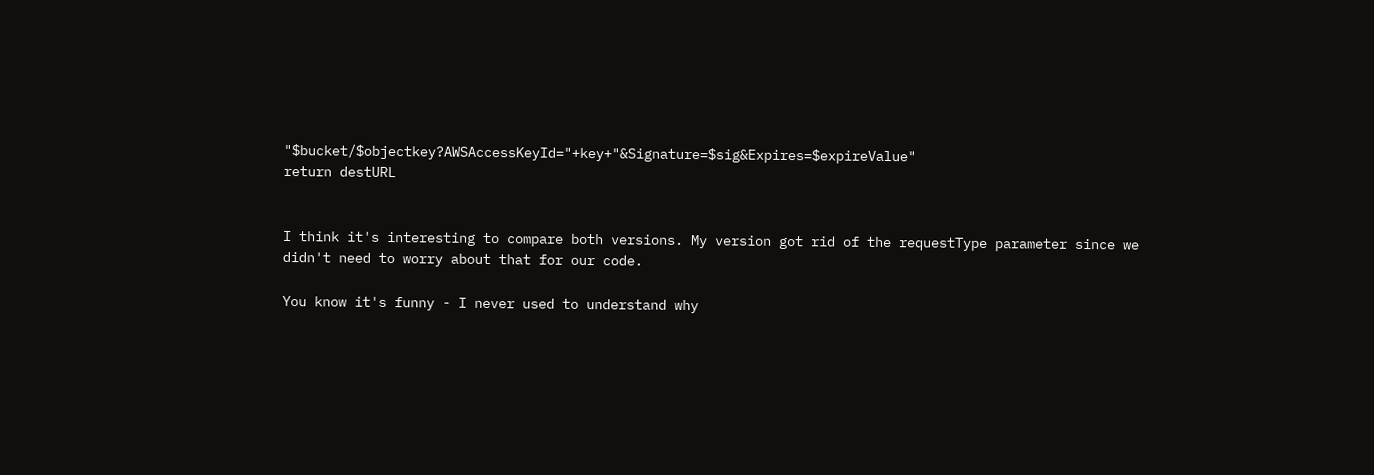"$bucket/$objectkey?AWSAccessKeyId="+key+"&Signature=$sig&Expires=$expireValue"
return destURL


I think it's interesting to compare both versions. My version got rid of the requestType parameter since we didn't need to worry about that for our code.

You know it's funny - I never used to understand why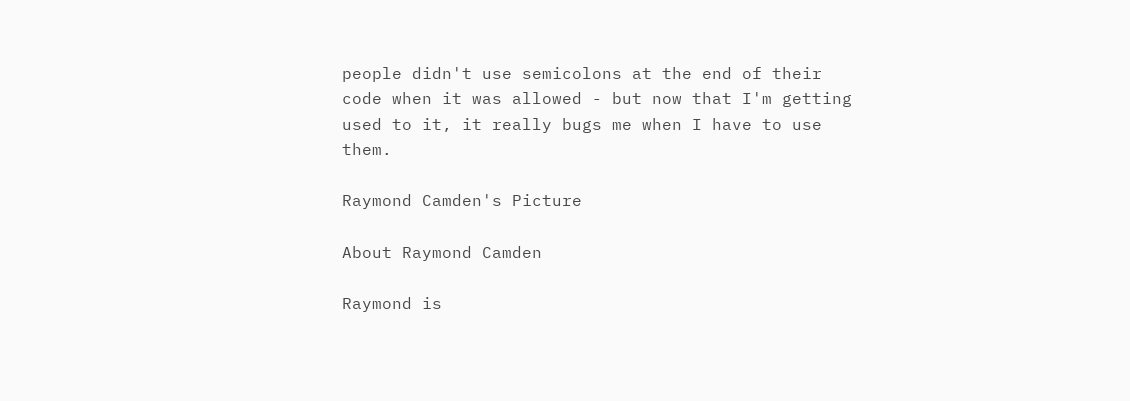people didn't use semicolons at the end of their code when it was allowed - but now that I'm getting used to it, it really bugs me when I have to use them.

Raymond Camden's Picture

About Raymond Camden

Raymond is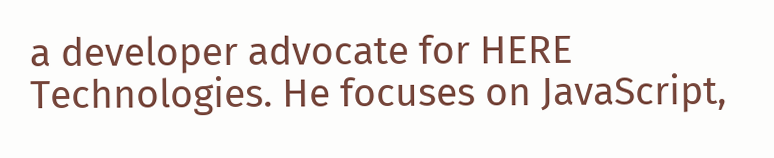a developer advocate for HERE Technologies. He focuses on JavaScript,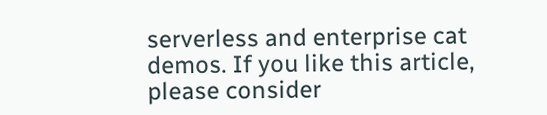serverless and enterprise cat demos. If you like this article, please consider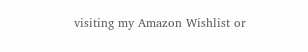visiting my Amazon Wishlist or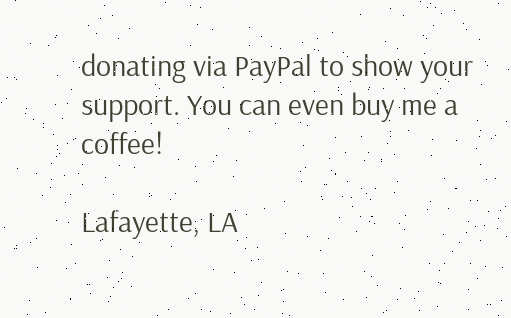donating via PayPal to show your support. You can even buy me a coffee!

Lafayette, LA